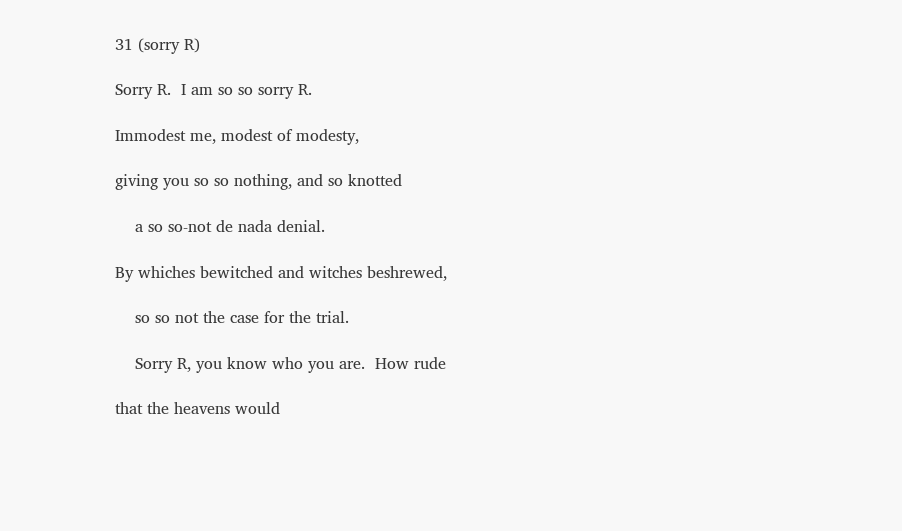31 (sorry R)

Sorry R.  I am so so sorry R.

Immodest me, modest of modesty,

giving you so so nothing, and so knotted

    a so so-not de nada denial.

By whiches bewitched and witches beshrewed,

    so so not the case for the trial.

    Sorry R, you know who you are.  How rude

that the heavens would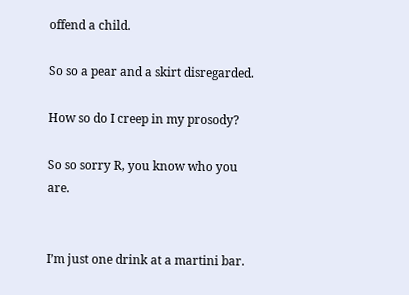offend a child.

So so a pear and a skirt disregarded.

How so do I creep in my prosody?

So so sorry R, you know who you are.


I’m just one drink at a martini bar.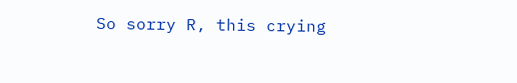So sorry R, this crying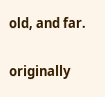old, and far.


originally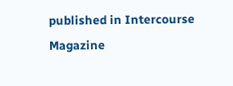published in Intercourse Magazine